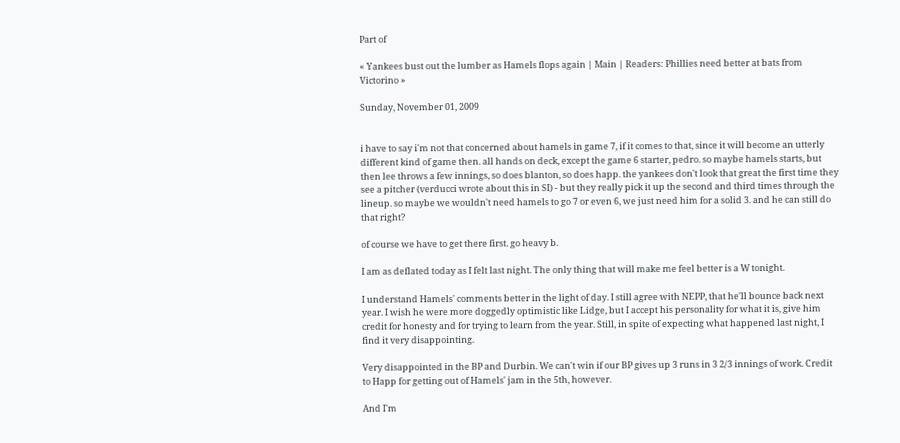Part of

« Yankees bust out the lumber as Hamels flops again | Main | Readers: Phillies need better at bats from Victorino »

Sunday, November 01, 2009


i have to say i'm not that concerned about hamels in game 7, if it comes to that, since it will become an utterly different kind of game then. all hands on deck, except the game 6 starter, pedro. so maybe hamels starts, but then lee throws a few innings, so does blanton, so does happ. the yankees don't look that great the first time they see a pitcher (verducci wrote about this in SI) - but they really pick it up the second and third times through the lineup. so maybe we wouldn't need hamels to go 7 or even 6, we just need him for a solid 3. and he can still do that right?

of course we have to get there first. go heavy b.

I am as deflated today as I felt last night. The only thing that will make me feel better is a W tonight.

I understand Hamels' comments better in the light of day. I still agree with NEPP, that he'll bounce back next year. I wish he were more doggedly optimistic like Lidge, but I accept his personality for what it is, give him credit for honesty and for trying to learn from the year. Still, in spite of expecting what happened last night, I find it very disappointing.

Very disappointed in the BP and Durbin. We can't win if our BP gives up 3 runs in 3 2/3 innings of work. Credit to Happ for getting out of Hamels' jam in the 5th, however.

And I'm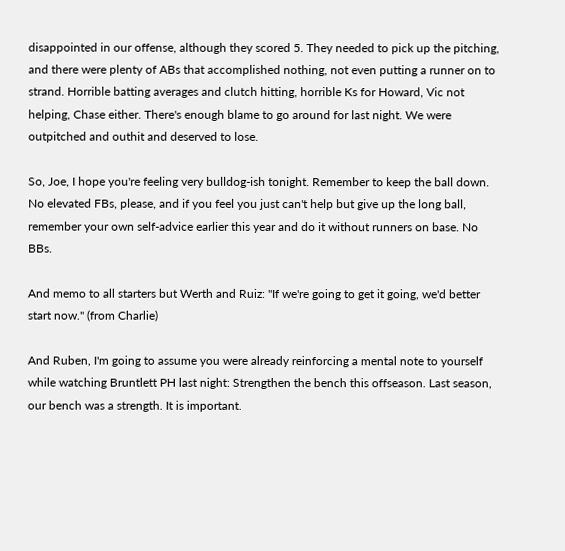disappointed in our offense, although they scored 5. They needed to pick up the pitching, and there were plenty of ABs that accomplished nothing, not even putting a runner on to strand. Horrible batting averages and clutch hitting, horrible Ks for Howard, Vic not helping, Chase either. There's enough blame to go around for last night. We were outpitched and outhit and deserved to lose.

So, Joe, I hope you're feeling very bulldog-ish tonight. Remember to keep the ball down. No elevated FBs, please, and if you feel you just can't help but give up the long ball, remember your own self-advice earlier this year and do it without runners on base. No BBs.

And memo to all starters but Werth and Ruiz: "If we're going to get it going, we'd better start now." (from Charlie)

And Ruben, I'm going to assume you were already reinforcing a mental note to yourself while watching Bruntlett PH last night: Strengthen the bench this offseason. Last season, our bench was a strength. It is important.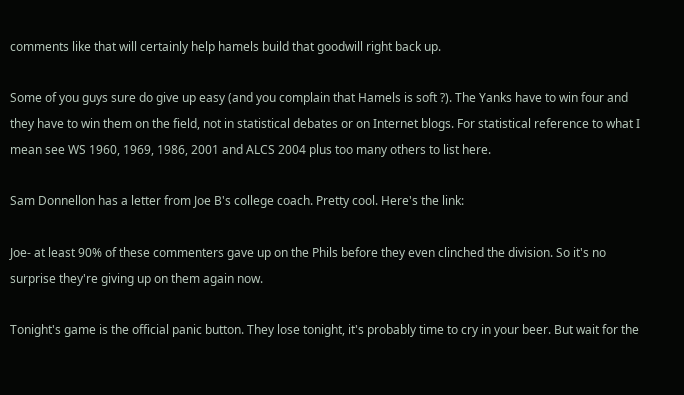comments like that will certainly help hamels build that goodwill right back up.

Some of you guys sure do give up easy (and you complain that Hamels is soft ?). The Yanks have to win four and they have to win them on the field, not in statistical debates or on Internet blogs. For statistical reference to what I mean see WS 1960, 1969, 1986, 2001 and ALCS 2004 plus too many others to list here.

Sam Donnellon has a letter from Joe B's college coach. Pretty cool. Here's the link:

Joe- at least 90% of these commenters gave up on the Phils before they even clinched the division. So it's no surprise they're giving up on them again now.

Tonight's game is the official panic button. They lose tonight, it's probably time to cry in your beer. But wait for the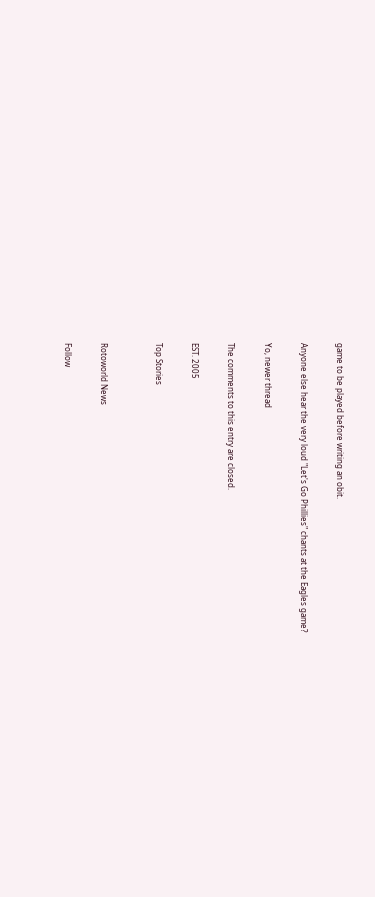game to be played before writing an obit.

Anyone else hear the very loud "Let's Go Phillies" chants at the Eagles game?

Yo, newer thread

The comments to this entry are closed.

EST. 2005

Top Stories


Rotoworld News

Follow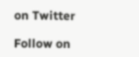on Twitter

Follow on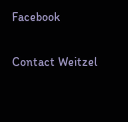Facebook

Contact Weitzel